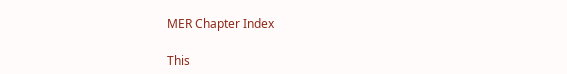MER Chapter Index

This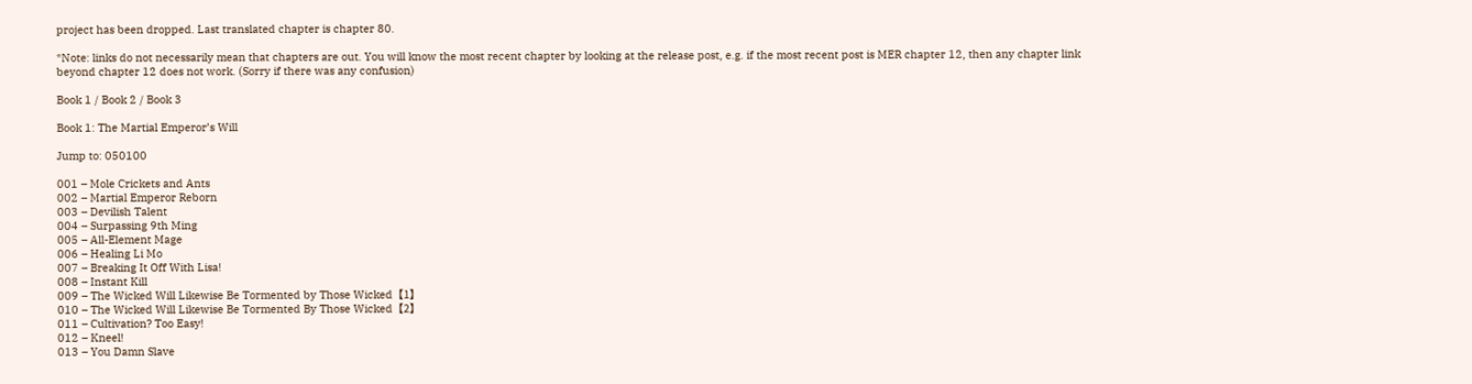project has been dropped. Last translated chapter is chapter 80.

*Note: links do not necessarily mean that chapters are out. You will know the most recent chapter by looking at the release post, e.g. if the most recent post is MER chapter 12, then any chapter link beyond chapter 12 does not work. (Sorry if there was any confusion)

Book 1 / Book 2 / Book 3

Book 1: The Martial Emperor’s Will

Jump to: 050100

001 – Mole Crickets and Ants
002 – Martial Emperor Reborn
003 – Devilish Talent
004 – Surpassing 9th Ming
005 – All-Element Mage
006 – Healing Li Mo
007 – Breaking It Off With Lisa!
008 – Instant Kill
009 – The Wicked Will Likewise Be Tormented by Those Wicked【1】
010 – The Wicked Will Likewise Be Tormented By Those Wicked【2】
011 – Cultivation? Too Easy!
012 – Kneel!
013 – You Damn Slave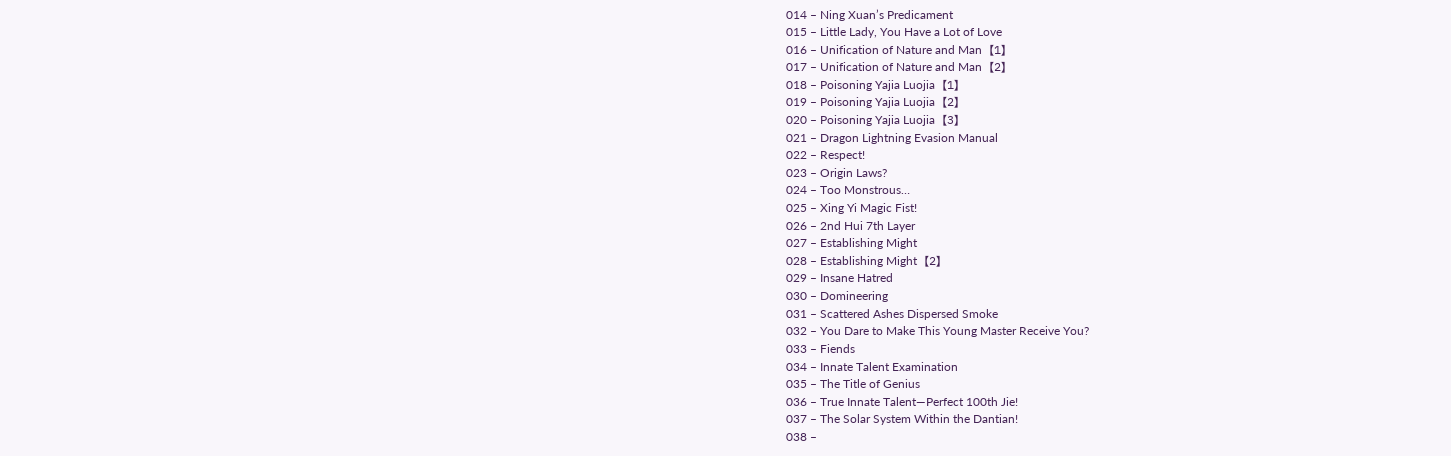014 – Ning Xuan’s Predicament
015 – Little Lady, You Have a Lot of Love
016 – Unification of Nature and Man【1】
017 – Unification of Nature and Man【2】
018 – Poisoning Yajia Luojia【1】
019 – Poisoning Yajia Luojia【2】
020 – Poisoning Yajia Luojia【3】
021 – Dragon Lightning Evasion Manual
022 – Respect!
023 – Origin Laws?
024 – Too Monstrous…
025 – Xing Yi Magic Fist!
026 – 2nd Hui 7th Layer
027 – Establishing Might
028 – Establishing Might【2】
029 – Insane Hatred
030 – Domineering
031 – Scattered Ashes Dispersed Smoke
032 – You Dare to Make This Young Master Receive You?
033 – Fiends
034 – Innate Talent Examination
035 – The Title of Genius
036 – True Innate Talent—Perfect 100th Jie!
037 – The Solar System Within the Dantian!
038 –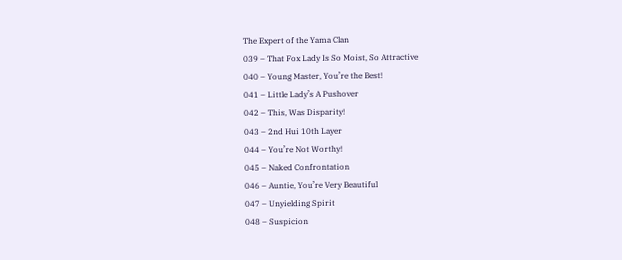The Expert of the Yama Clan
039 – That Fox Lady Is So Moist, So Attractive
040 – Young Master, You’re the Best!
041 – Little Lady’s A Pushover
042 – This, Was Disparity!
043 – 2nd Hui 10th Layer
044 – You’re Not Worthy!
045 – Naked Confrontation
046 – Auntie, You’re Very Beautiful
047 – Unyielding Spirit
048 – Suspicion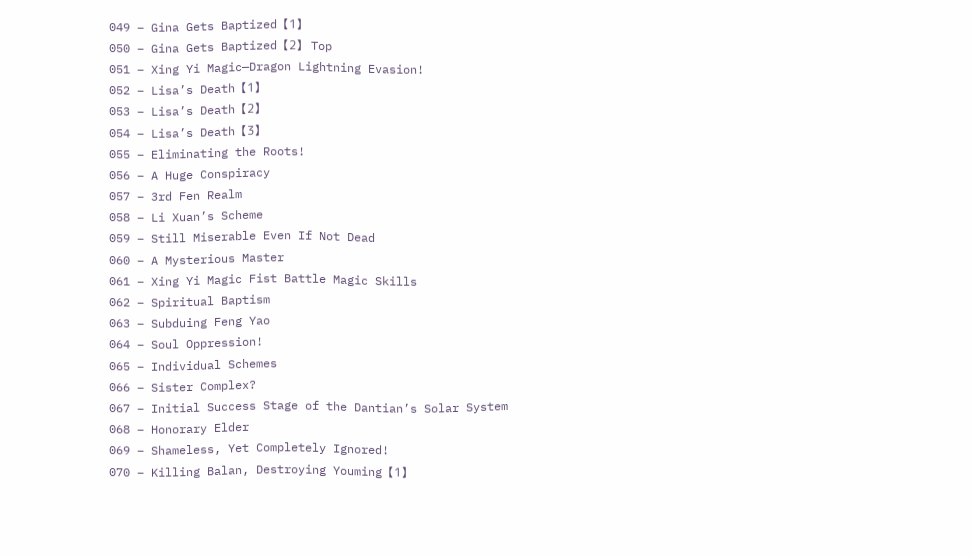049 – Gina Gets Baptized【1】
050 – Gina Gets Baptized【2】 Top
051 – Xing Yi Magic—Dragon Lightning Evasion!
052 – Lisa’s Death【1】
053 – Lisa’s Death【2】
054 – Lisa’s Death【3】
055 – Eliminating the Roots!
056 – A Huge Conspiracy
057 – 3rd Fen Realm
058 – Li Xuan’s Scheme
059 – Still Miserable Even If Not Dead
060 – A Mysterious Master
061 – Xing Yi Magic Fist Battle Magic Skills
062 – Spiritual Baptism
063 – Subduing Feng Yao
064 – Soul Oppression!
065 – Individual Schemes
066 – Sister Complex?
067 – Initial Success Stage of the Dantian’s Solar System
068 – Honorary Elder
069 – Shameless, Yet Completely Ignored!
070 – Killing Balan, Destroying Youming【1】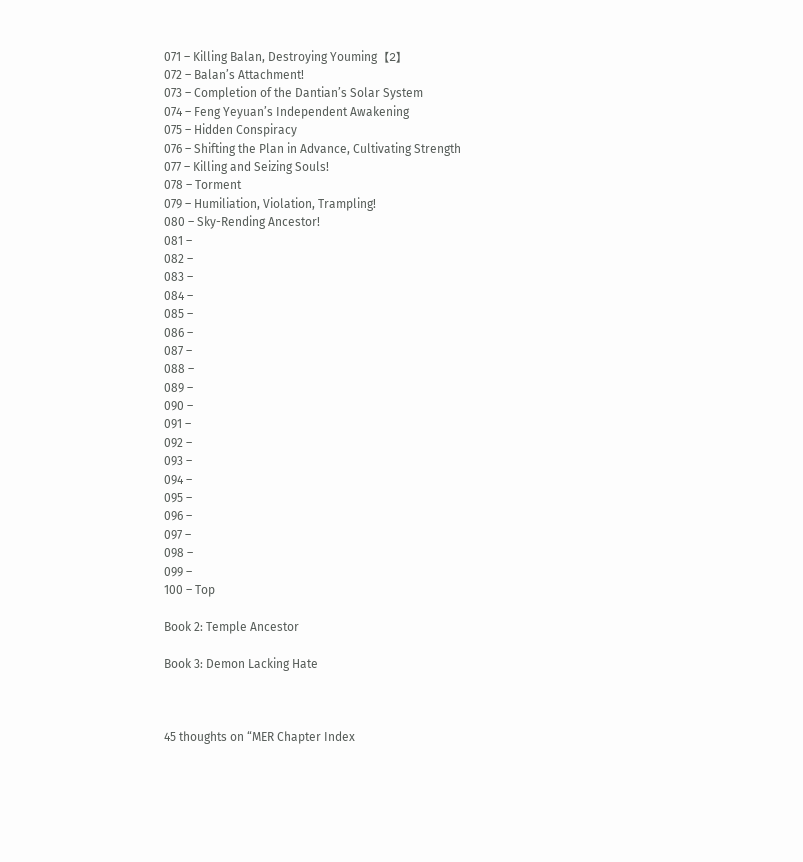071 – Killing Balan, Destroying Youming【2】
072 – Balan’s Attachment!
073 – Completion of the Dantian’s Solar System
074 – Feng Yeyuan’s Independent Awakening
075 – Hidden Conspiracy
076 – Shifting the Plan in Advance, Cultivating Strength
077 – Killing and Seizing Souls!
078 – Torment
079 – Humiliation, Violation, Trampling!
080 – Sky-Rending Ancestor!
081 –
082 –
083 –
084 –
085 –
086 –
087 –
088 –
089 –
090 –
091 –
092 –
093 –
094 –
095 –
096 –
097 –
098 –
099 –
100 – Top

Book 2: Temple Ancestor

Book 3: Demon Lacking Hate



45 thoughts on “MER Chapter Index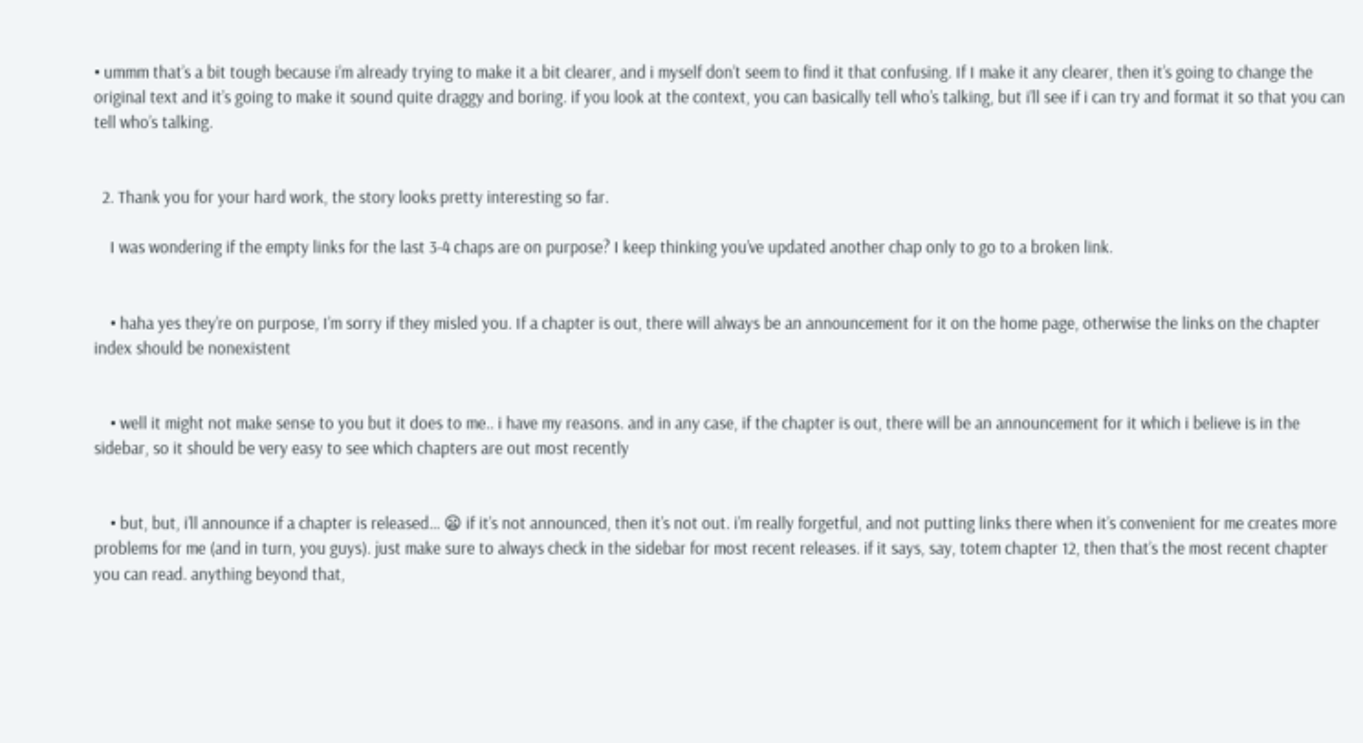• ummm that’s a bit tough because i’m already trying to make it a bit clearer, and i myself don’t seem to find it that confusing. If I make it any clearer, then it’s going to change the original text and it’s going to make it sound quite draggy and boring. if you look at the context, you can basically tell who’s talking, but i’ll see if i can try and format it so that you can tell who’s talking.


  2. Thank you for your hard work, the story looks pretty interesting so far.

    I was wondering if the empty links for the last 3-4 chaps are on purpose? I keep thinking you’ve updated another chap only to go to a broken link.


    • haha yes they’re on purpose, I’m sorry if they misled you. If a chapter is out, there will always be an announcement for it on the home page, otherwise the links on the chapter index should be nonexistent


    • well it might not make sense to you but it does to me.. i have my reasons. and in any case, if the chapter is out, there will be an announcement for it which i believe is in the sidebar, so it should be very easy to see which chapters are out most recently


    • but, but, i’ll announce if a chapter is released… 😦 if it’s not announced, then it’s not out. i’m really forgetful, and not putting links there when it’s convenient for me creates more problems for me (and in turn, you guys). just make sure to always check in the sidebar for most recent releases. if it says, say, totem chapter 12, then that’s the most recent chapter you can read. anything beyond that,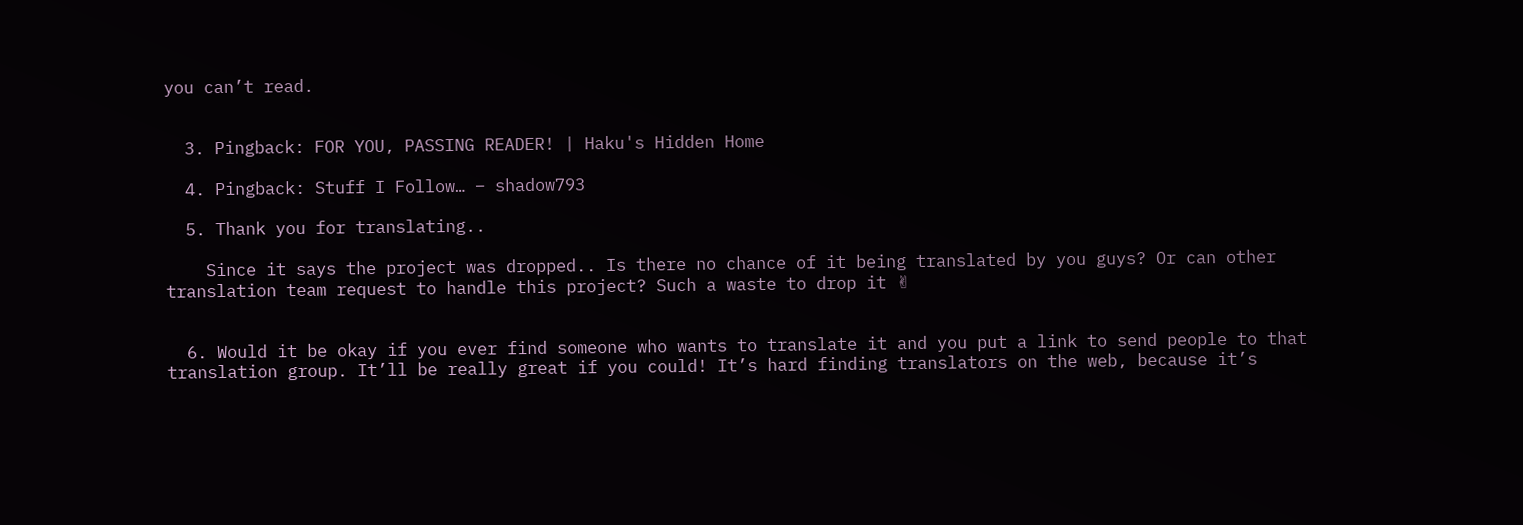you can’t read.


  3. Pingback: FOR YOU, PASSING READER! | Haku's Hidden Home

  4. Pingback: Stuff I Follow… – shadow793

  5. Thank you for translating..

    Since it says the project was dropped.. Is there no chance of it being translated by you guys? Or can other translation team request to handle this project? Such a waste to drop it ✌


  6. Would it be okay if you ever find someone who wants to translate it and you put a link to send people to that translation group. It’ll be really great if you could! It’s hard finding translators on the web, because it’s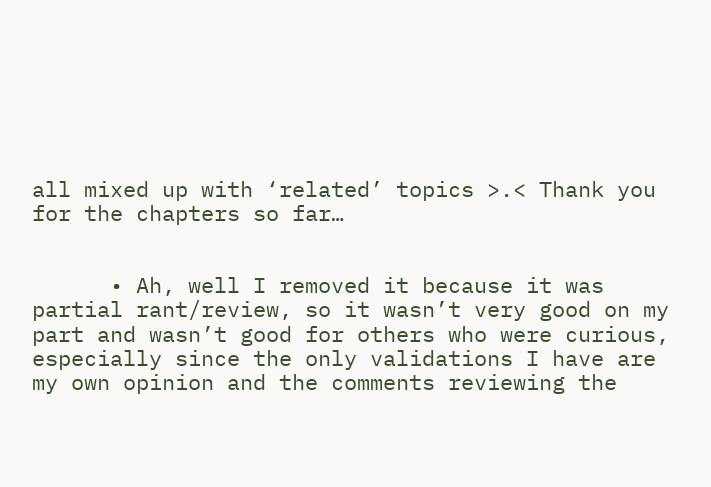all mixed up with ‘related’ topics >.< Thank you for the chapters so far…


      • Ah, well I removed it because it was partial rant/review, so it wasn’t very good on my part and wasn’t good for others who were curious, especially since the only validations I have are my own opinion and the comments reviewing the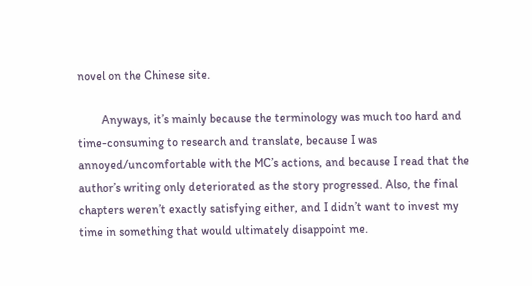novel on the Chinese site.

        Anyways, it’s mainly because the terminology was much too hard and time-consuming to research and translate, because I was annoyed/uncomfortable with the MC’s actions, and because I read that the author’s writing only deteriorated as the story progressed. Also, the final chapters weren’t exactly satisfying either, and I didn’t want to invest my time in something that would ultimately disappoint me.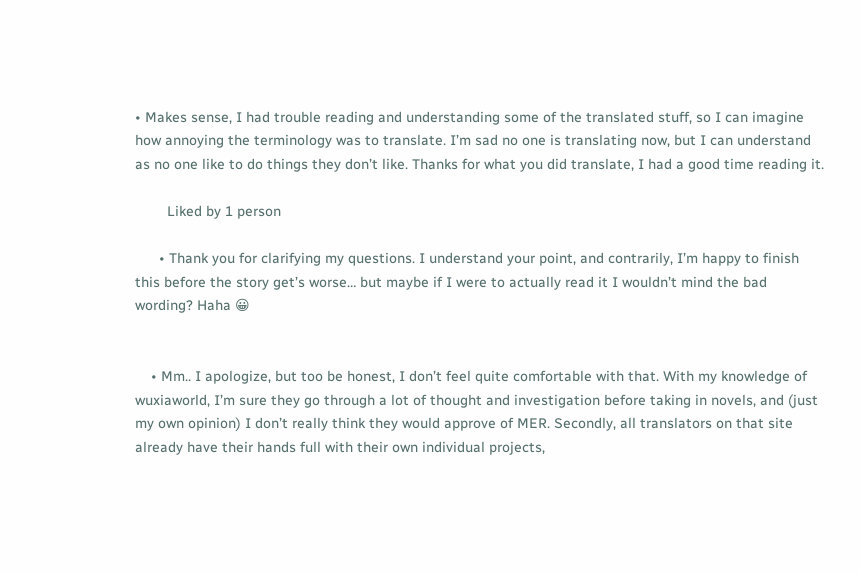• Makes sense, I had trouble reading and understanding some of the translated stuff, so I can imagine how annoying the terminology was to translate. I’m sad no one is translating now, but I can understand as no one like to do things they don’t like. Thanks for what you did translate, I had a good time reading it.

        Liked by 1 person

      • Thank you for clarifying my questions. I understand your point, and contrarily, I’m happy to finish this before the story get’s worse… but maybe if I were to actually read it I wouldn’t mind the bad wording? Haha 😀


    • Mm.. I apologize, but too be honest, I don’t feel quite comfortable with that. With my knowledge of wuxiaworld, I’m sure they go through a lot of thought and investigation before taking in novels, and (just my own opinion) I don’t really think they would approve of MER. Secondly, all translators on that site already have their hands full with their own individual projects,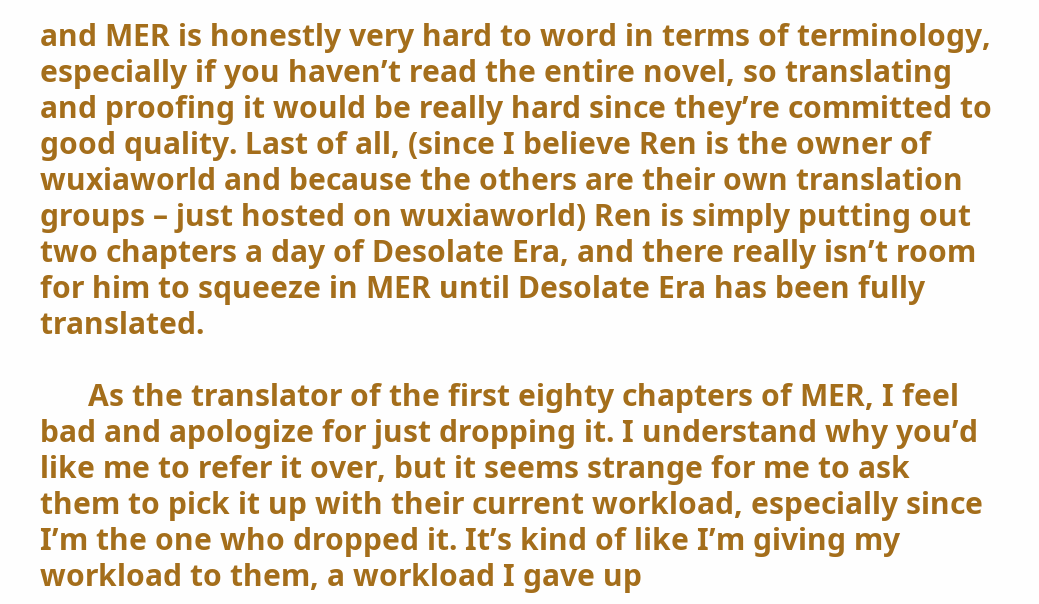and MER is honestly very hard to word in terms of terminology, especially if you haven’t read the entire novel, so translating and proofing it would be really hard since they’re committed to good quality. Last of all, (since I believe Ren is the owner of wuxiaworld and because the others are their own translation groups – just hosted on wuxiaworld) Ren is simply putting out two chapters a day of Desolate Era, and there really isn’t room for him to squeeze in MER until Desolate Era has been fully translated.

      As the translator of the first eighty chapters of MER, I feel bad and apologize for just dropping it. I understand why you’d like me to refer it over, but it seems strange for me to ask them to pick it up with their current workload, especially since I’m the one who dropped it. It’s kind of like I’m giving my workload to them, a workload I gave up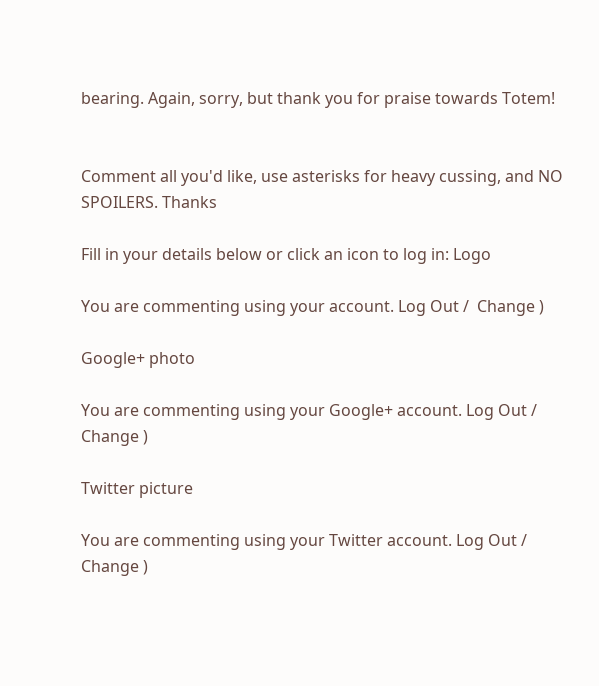bearing. Again, sorry, but thank you for praise towards Totem!


Comment all you'd like, use asterisks for heavy cussing, and NO SPOILERS. Thanks

Fill in your details below or click an icon to log in: Logo

You are commenting using your account. Log Out /  Change )

Google+ photo

You are commenting using your Google+ account. Log Out /  Change )

Twitter picture

You are commenting using your Twitter account. Log Out /  Change )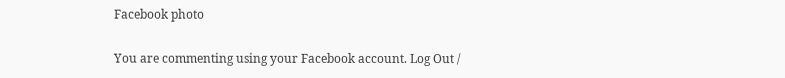Facebook photo

You are commenting using your Facebook account. Log Out /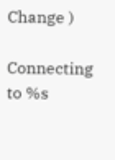Change )

Connecting to %s